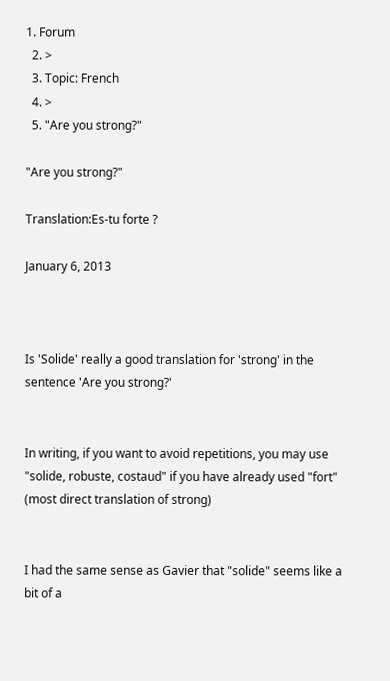1. Forum
  2. >
  3. Topic: French
  4. >
  5. "Are you strong?"

"Are you strong?"

Translation:Es-tu forte ?

January 6, 2013



Is 'Solide' really a good translation for 'strong' in the sentence 'Are you strong?'


In writing, if you want to avoid repetitions, you may use "solide, robuste, costaud" if you have already used "fort" (most direct translation of strong)


I had the same sense as Gavier that "solide" seems like a bit of a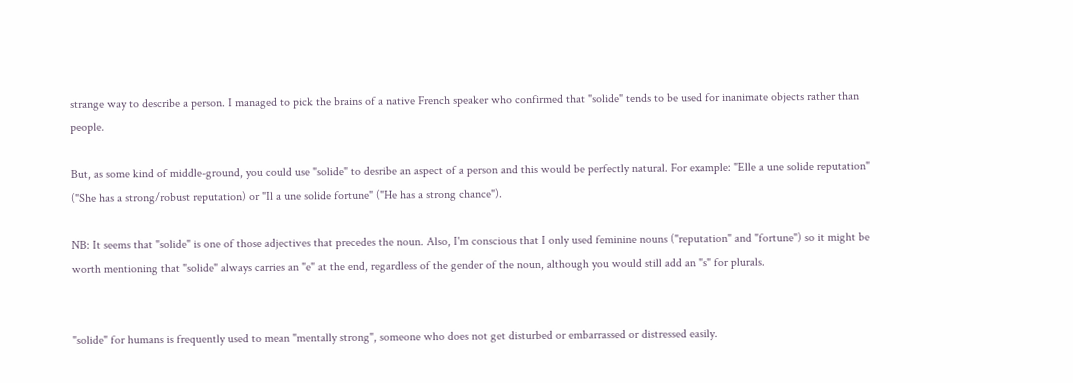strange way to describe a person. I managed to pick the brains of a native French speaker who confirmed that "solide" tends to be used for inanimate objects rather than people.

But, as some kind of middle-ground, you could use "solide" to desribe an aspect of a person and this would be perfectly natural. For example: "Elle a une solide reputation" ("She has a strong/robust reputation) or "Il a une solide fortune" ("He has a strong chance").

NB: It seems that "solide" is one of those adjectives that precedes the noun. Also, I'm conscious that I only used feminine nouns ("reputation" and "fortune") so it might be worth mentioning that "solide" always carries an "e" at the end, regardless of the gender of the noun, although you would still add an "s" for plurals.


"solide" for humans is frequently used to mean "mentally strong", someone who does not get disturbed or embarrassed or distressed easily.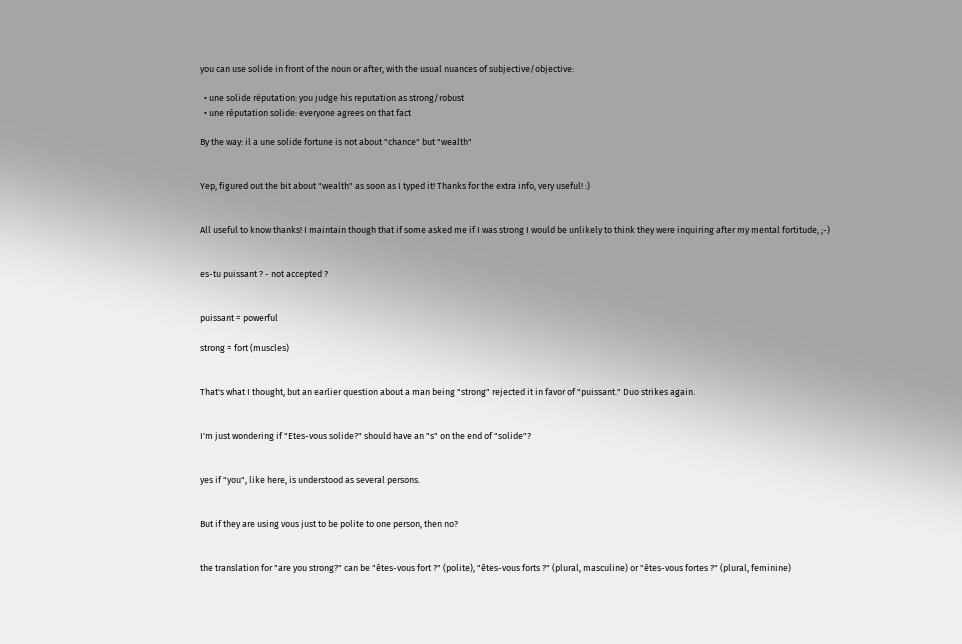you can use solide in front of the noun or after, with the usual nuances of subjective/objective:

  • une solide réputation: you judge his reputation as strong/robust
  • une réputation solide: everyone agrees on that fact

By the way: il a une solide fortune is not about "chance" but "wealth"


Yep, figured out the bit about "wealth" as soon as I typed it! Thanks for the extra info, very useful! :)


All useful to know thanks! I maintain though that if some asked me if I was strong I would be unlikely to think they were inquiring after my mental fortitude, ;-)


es-tu puissant ? - not accepted ?


puissant = powerful

strong = fort (muscles)


That's what I thought, but an earlier question about a man being "strong" rejected it in favor of "puissant." Duo strikes again.


I'm just wondering if "Etes-vous solide?" should have an "s" on the end of "solide"?


yes if "you", like here, is understood as several persons.


But if they are using vous just to be polite to one person, then no?


the translation for "are you strong?" can be "êtes-vous fort ?" (polite), "êtes-vous forts ?" (plural, masculine) or "êtes-vous fortes ?" (plural, feminine)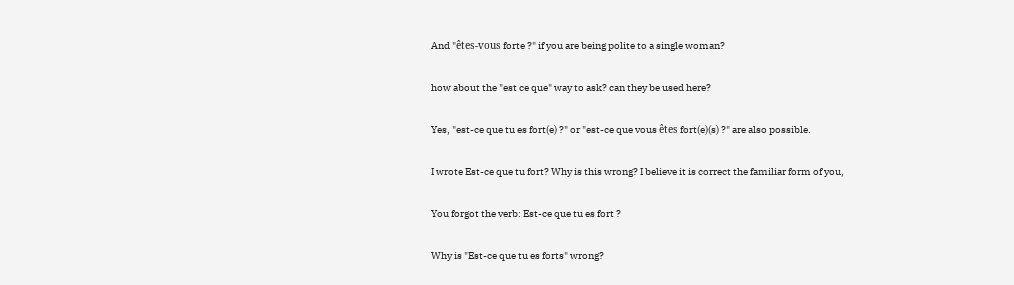And "êtes-vous forte ?" if you are being polite to a single woman?


how about the "est ce que" way to ask? can they be used here?


Yes, "est-ce que tu es fort(e) ?" or "est-ce que vous êtes fort(e)(s) ?" are also possible.


I wrote Est-ce que tu fort? Why is this wrong? I believe it is correct the familiar form of you,


You forgot the verb: Est-ce que tu es fort ?


Why is "Est-ce que tu es forts" wrong?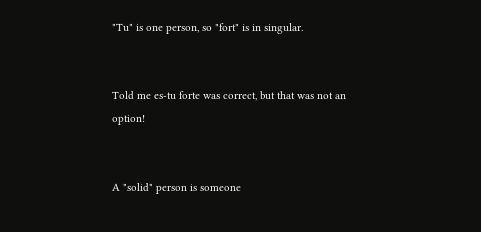"Tu" is one person, so "fort" is in singular.


Told me es-tu forte was correct, but that was not an option!


A "solid" person is someone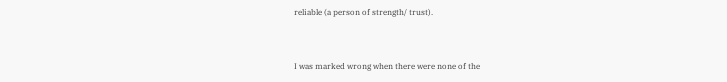reliable (a person of strength/ trust).


I was marked wrong when there were none of the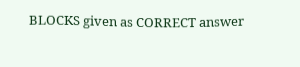BLOCKS given as CORRECT answer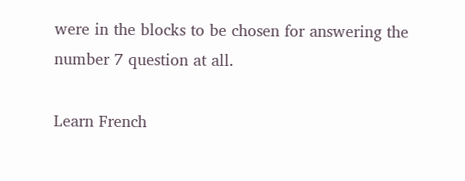were in the blocks to be chosen for answering the number 7 question at all.

Learn French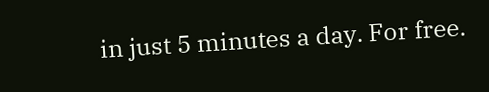in just 5 minutes a day. For free.